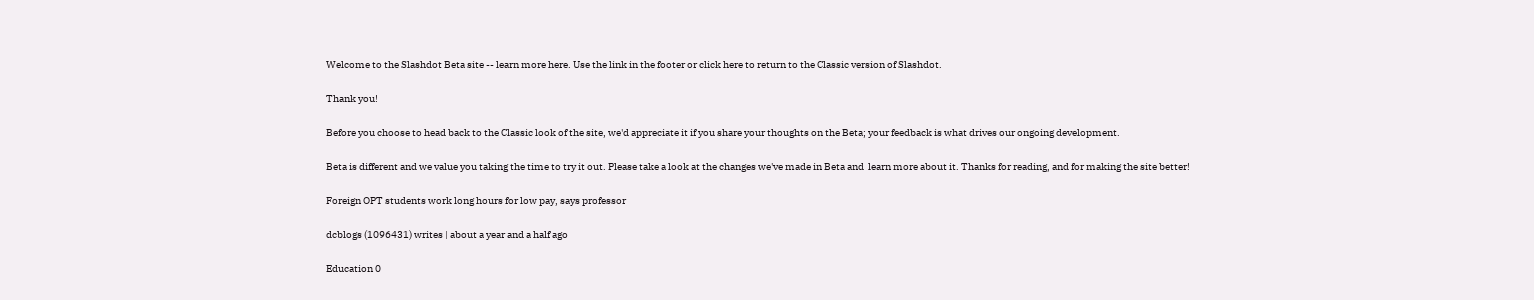Welcome to the Slashdot Beta site -- learn more here. Use the link in the footer or click here to return to the Classic version of Slashdot.

Thank you!

Before you choose to head back to the Classic look of the site, we'd appreciate it if you share your thoughts on the Beta; your feedback is what drives our ongoing development.

Beta is different and we value you taking the time to try it out. Please take a look at the changes we've made in Beta and  learn more about it. Thanks for reading, and for making the site better!

Foreign OPT students work long hours for low pay, says professor

dcblogs (1096431) writes | about a year and a half ago

Education 0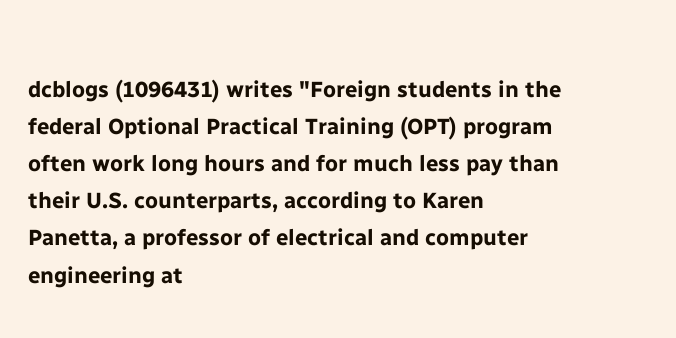dcblogs (1096431) writes "Foreign students in the federal Optional Practical Training (OPT) program often work long hours and for much less pay than their U.S. counterparts, according to Karen Panetta, a professor of electrical and computer engineering at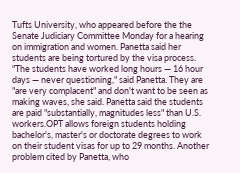Tufts University, who appeared before the the Senate Judiciary Committee Monday for a hearing on immigration and women. Panetta said her students are being tortured by the visa process. "The students have worked long hours — 16 hour days — never questioning," said Panetta. They are "are very complacent" and don't want to be seen as making waves, she said. Panetta said the students are paid "substantially, magnitudes less" than U.S. workers.OPT allows foreign students holding bachelor's, master's or doctorate degrees to work on their student visas for up to 29 months. Another problem cited by Panetta, who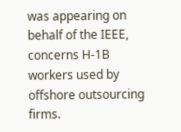was appearing on behalf of the IEEE, concerns H-1B workers used by offshore outsourcing firms.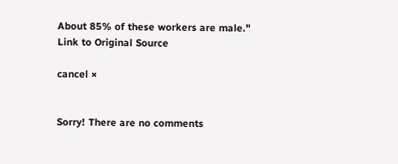About 85% of these workers are male."
Link to Original Source

cancel ×


Sorry! There are no comments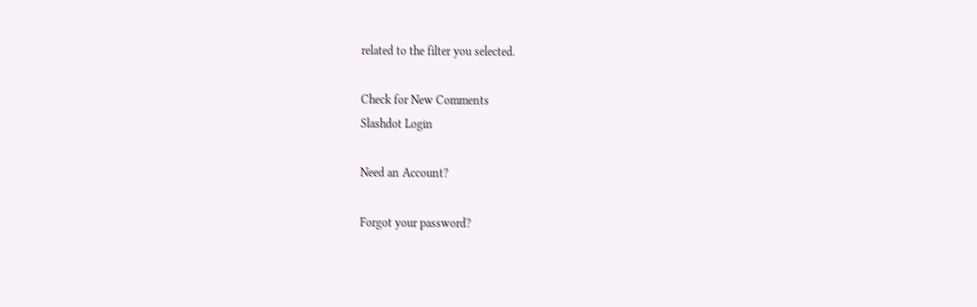related to the filter you selected.

Check for New Comments
Slashdot Login

Need an Account?

Forgot your password?